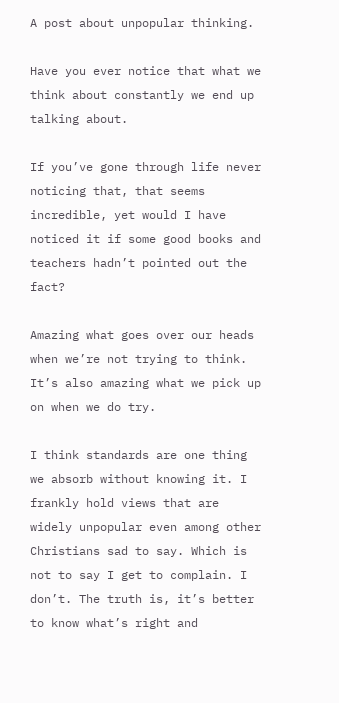A post about unpopular thinking.

Have you ever notice that what we think about constantly we end up talking about.

If you’ve gone through life never noticing that, that seems incredible, yet would I have noticed it if some good books and teachers hadn’t pointed out the fact?

Amazing what goes over our heads when we’re not trying to think. It’s also amazing what we pick up on when we do try.

I think standards are one thing we absorb without knowing it. I frankly hold views that are widely unpopular even among other Christians sad to say. Which is not to say I get to complain. I don’t. The truth is, it’s better to know what’s right and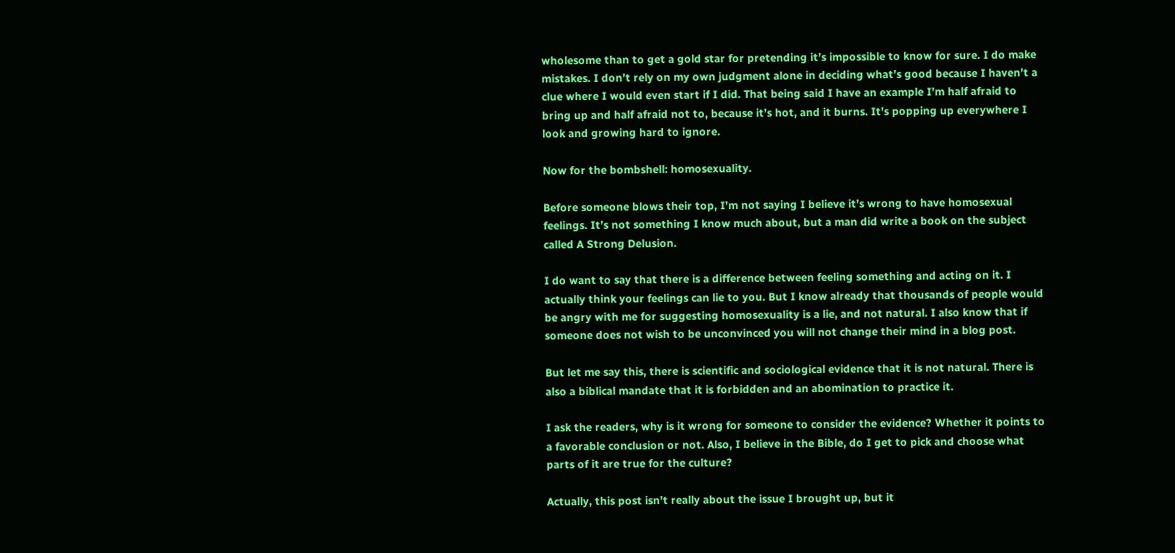wholesome than to get a gold star for pretending it’s impossible to know for sure. I do make mistakes. I don’t rely on my own judgment alone in deciding what’s good because I haven’t a clue where I would even start if I did. That being said I have an example I’m half afraid to bring up and half afraid not to, because it’s hot, and it burns. It’s popping up everywhere I look and growing hard to ignore.

Now for the bombshell: homosexuality.

Before someone blows their top, I’m not saying I believe it’s wrong to have homosexual feelings. It’s not something I know much about, but a man did write a book on the subject called A Strong Delusion.

I do want to say that there is a difference between feeling something and acting on it. I actually think your feelings can lie to you. But I know already that thousands of people would be angry with me for suggesting homosexuality is a lie, and not natural. I also know that if someone does not wish to be unconvinced you will not change their mind in a blog post.

But let me say this, there is scientific and sociological evidence that it is not natural. There is also a biblical mandate that it is forbidden and an abomination to practice it.

I ask the readers, why is it wrong for someone to consider the evidence? Whether it points to a favorable conclusion or not. Also, I believe in the Bible, do I get to pick and choose what parts of it are true for the culture?

Actually, this post isn’t really about the issue I brought up, but it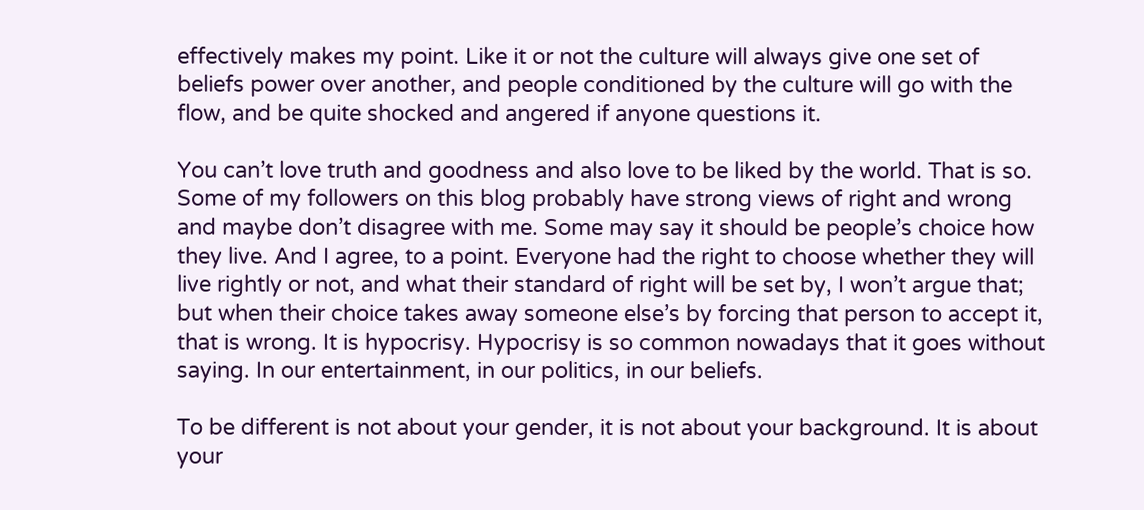effectively makes my point. Like it or not the culture will always give one set of beliefs power over another, and people conditioned by the culture will go with the flow, and be quite shocked and angered if anyone questions it.

You can’t love truth and goodness and also love to be liked by the world. That is so. Some of my followers on this blog probably have strong views of right and wrong and maybe don’t disagree with me. Some may say it should be people’s choice how they live. And I agree, to a point. Everyone had the right to choose whether they will live rightly or not, and what their standard of right will be set by, I won’t argue that; but when their choice takes away someone else’s by forcing that person to accept it, that is wrong. It is hypocrisy. Hypocrisy is so common nowadays that it goes without saying. In our entertainment, in our politics, in our beliefs.

To be different is not about your gender, it is not about your background. It is about your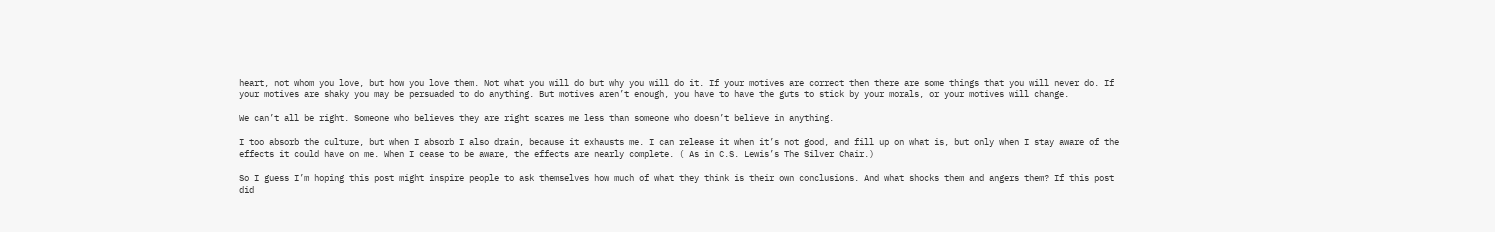heart, not whom you love, but how you love them. Not what you will do but why you will do it. If your motives are correct then there are some things that you will never do. If your motives are shaky you may be persuaded to do anything. But motives aren’t enough, you have to have the guts to stick by your morals, or your motives will change.

We can’t all be right. Someone who believes they are right scares me less than someone who doesn’t believe in anything.

I too absorb the culture, but when I absorb I also drain, because it exhausts me. I can release it when it’s not good, and fill up on what is, but only when I stay aware of the effects it could have on me. When I cease to be aware, the effects are nearly complete. ( As in C.S. Lewis’s The Silver Chair.)

So I guess I’m hoping this post might inspire people to ask themselves how much of what they think is their own conclusions. And what shocks them and angers them? If this post did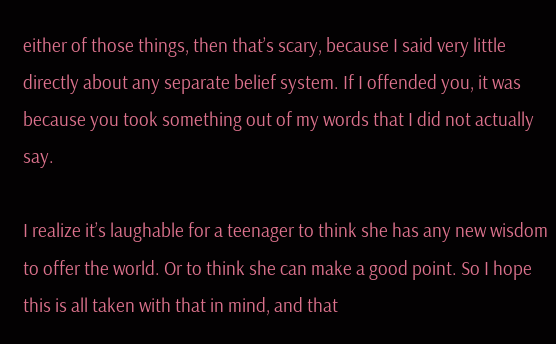either of those things, then that’s scary, because I said very little directly about any separate belief system. If I offended you, it was because you took something out of my words that I did not actually say.

I realize it’s laughable for a teenager to think she has any new wisdom to offer the world. Or to think she can make a good point. So I hope this is all taken with that in mind, and that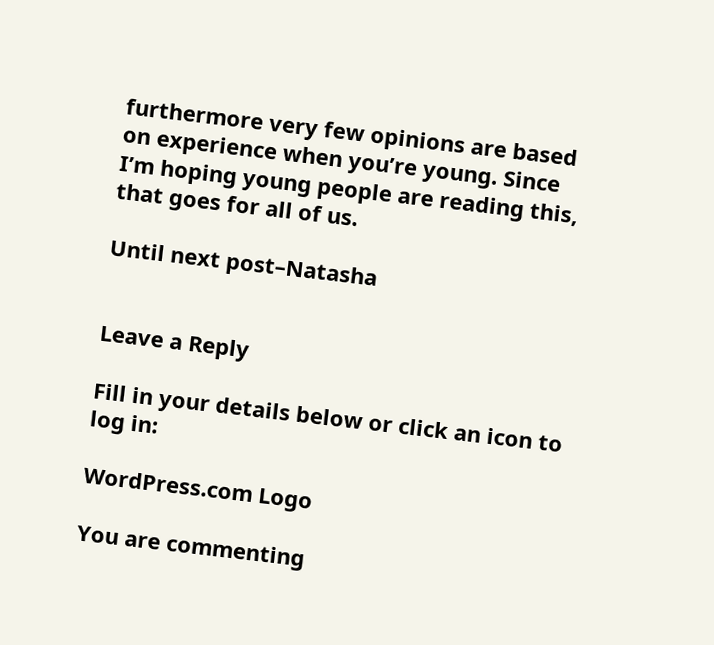furthermore very few opinions are based on experience when you’re young. Since I’m hoping young people are reading this, that goes for all of us.

Until next post–Natasha


Leave a Reply

Fill in your details below or click an icon to log in:

WordPress.com Logo

You are commenting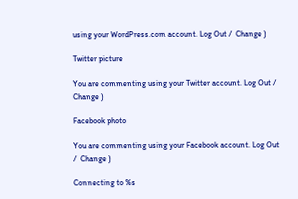using your WordPress.com account. Log Out /  Change )

Twitter picture

You are commenting using your Twitter account. Log Out /  Change )

Facebook photo

You are commenting using your Facebook account. Log Out /  Change )

Connecting to %s